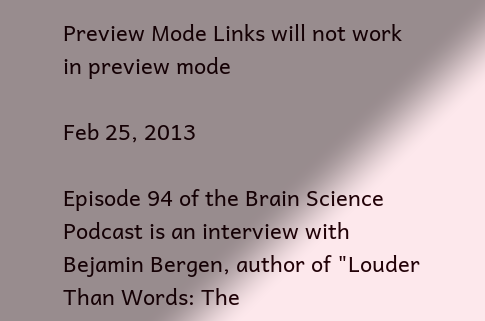Preview Mode Links will not work in preview mode

Feb 25, 2013

Episode 94 of the Brain Science Podcast is an interview with Bejamin Bergen, author of "Louder Than Words: The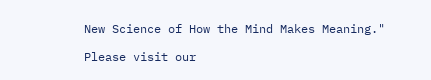New Science of How the Mind Makes Meaning."

Please visit our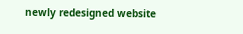newly redesigned website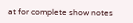at for complete show notes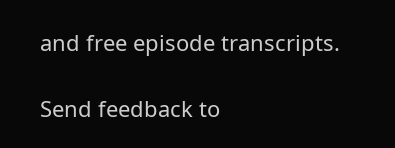and free episode transcripts.

Send feedback to